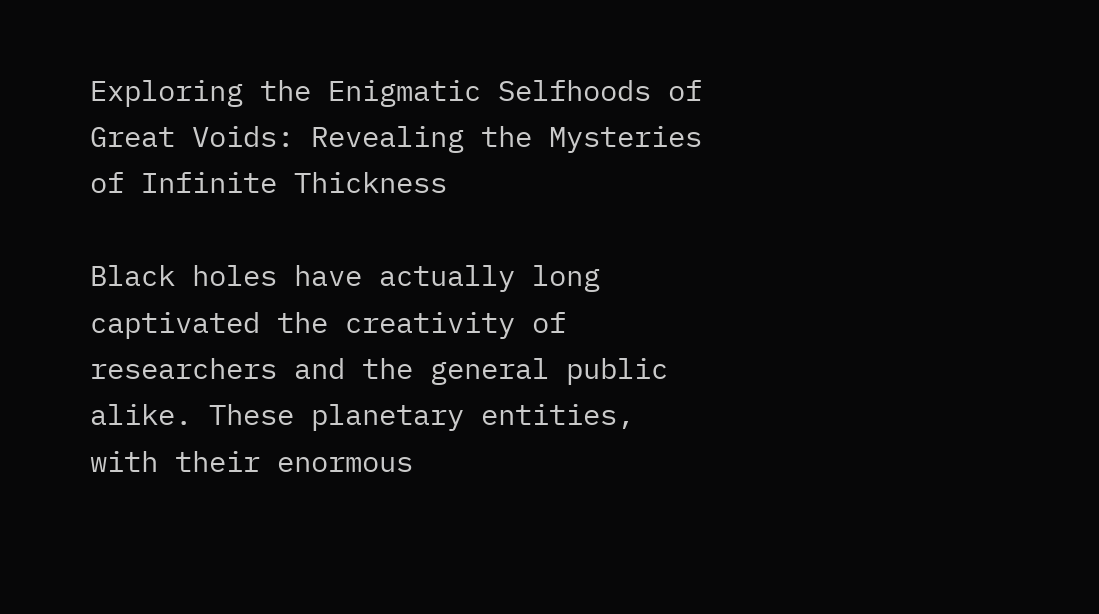Exploring the Enigmatic Selfhoods of Great Voids: Revealing the Mysteries of Infinite Thickness

Black holes have actually long captivated the creativity of researchers and the general public alike. These planetary entities, with their enormous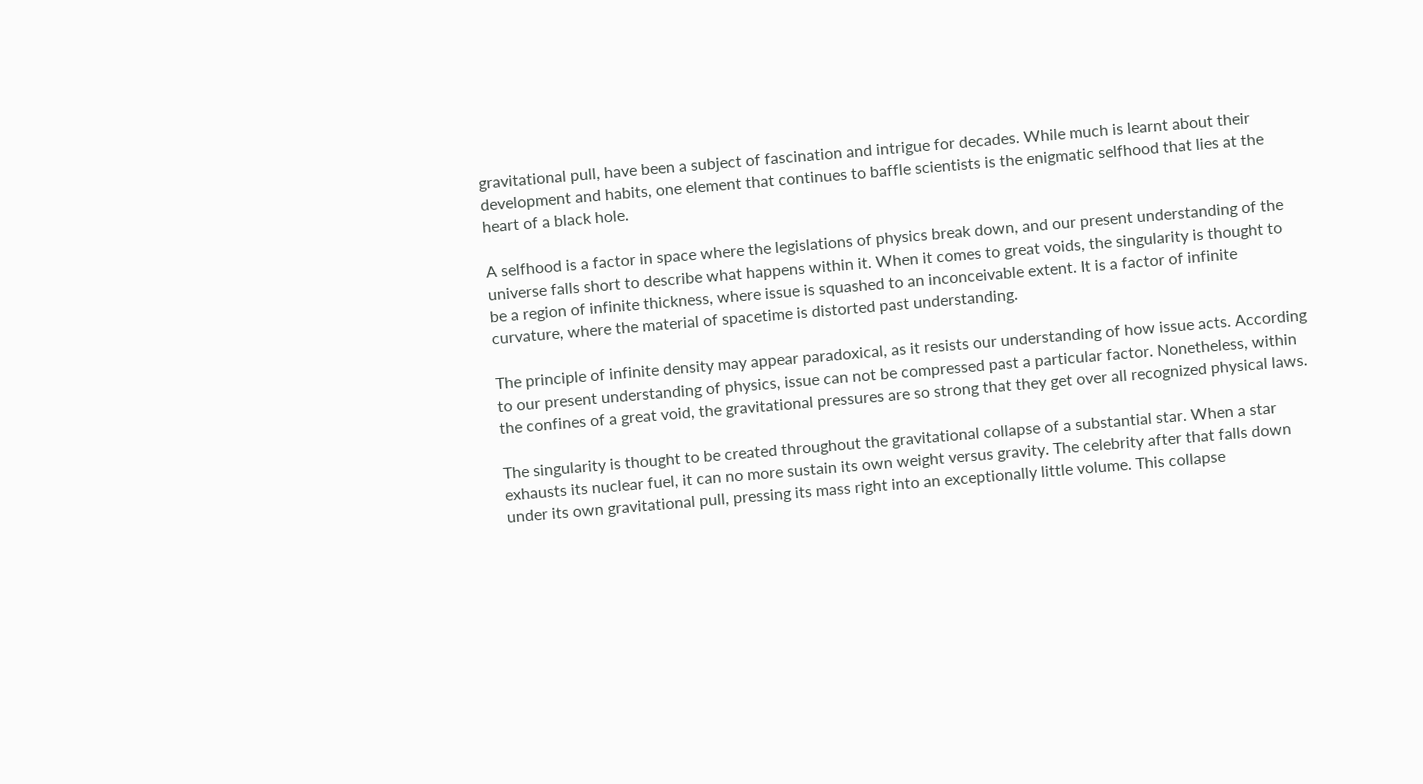gravitational pull, have been a subject of fascination and intrigue for decades. While much is learnt about their development and habits, one element that continues to baffle scientists is the enigmatic selfhood that lies at the heart of a black hole.

A selfhood is a factor in space where the legislations of physics break down, and our present understanding of the universe falls short to describe what happens within it. When it comes to great voids, the singularity is thought to be a region of infinite thickness, where issue is squashed to an inconceivable extent. It is a factor of infinite curvature, where the material of spacetime is distorted past understanding.

The principle of infinite density may appear paradoxical, as it resists our understanding of how issue acts. According to our present understanding of physics, issue can not be compressed past a particular factor. Nonetheless, within the confines of a great void, the gravitational pressures are so strong that they get over all recognized physical laws.

The singularity is thought to be created throughout the gravitational collapse of a substantial star. When a star exhausts its nuclear fuel, it can no more sustain its own weight versus gravity. The celebrity after that falls down under its own gravitational pull, pressing its mass right into an exceptionally little volume. This collapse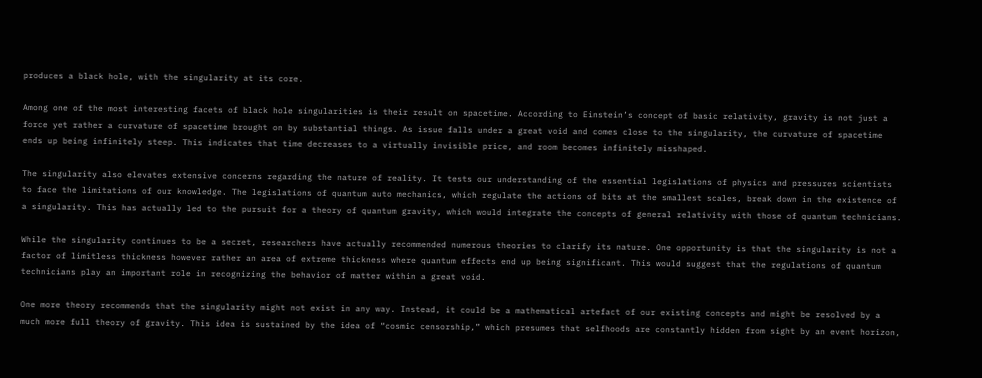produces a black hole, with the singularity at its core.

Among one of the most interesting facets of black hole singularities is their result on spacetime. According to Einstein’s concept of basic relativity, gravity is not just a force yet rather a curvature of spacetime brought on by substantial things. As issue falls under a great void and comes close to the singularity, the curvature of spacetime ends up being infinitely steep. This indicates that time decreases to a virtually invisible price, and room becomes infinitely misshaped.

The singularity also elevates extensive concerns regarding the nature of reality. It tests our understanding of the essential legislations of physics and pressures scientists to face the limitations of our knowledge. The legislations of quantum auto mechanics, which regulate the actions of bits at the smallest scales, break down in the existence of a singularity. This has actually led to the pursuit for a theory of quantum gravity, which would integrate the concepts of general relativity with those of quantum technicians.

While the singularity continues to be a secret, researchers have actually recommended numerous theories to clarify its nature. One opportunity is that the singularity is not a factor of limitless thickness however rather an area of extreme thickness where quantum effects end up being significant. This would suggest that the regulations of quantum technicians play an important role in recognizing the behavior of matter within a great void.

One more theory recommends that the singularity might not exist in any way. Instead, it could be a mathematical artefact of our existing concepts and might be resolved by a much more full theory of gravity. This idea is sustained by the idea of “cosmic censorship,” which presumes that selfhoods are constantly hidden from sight by an event horizon,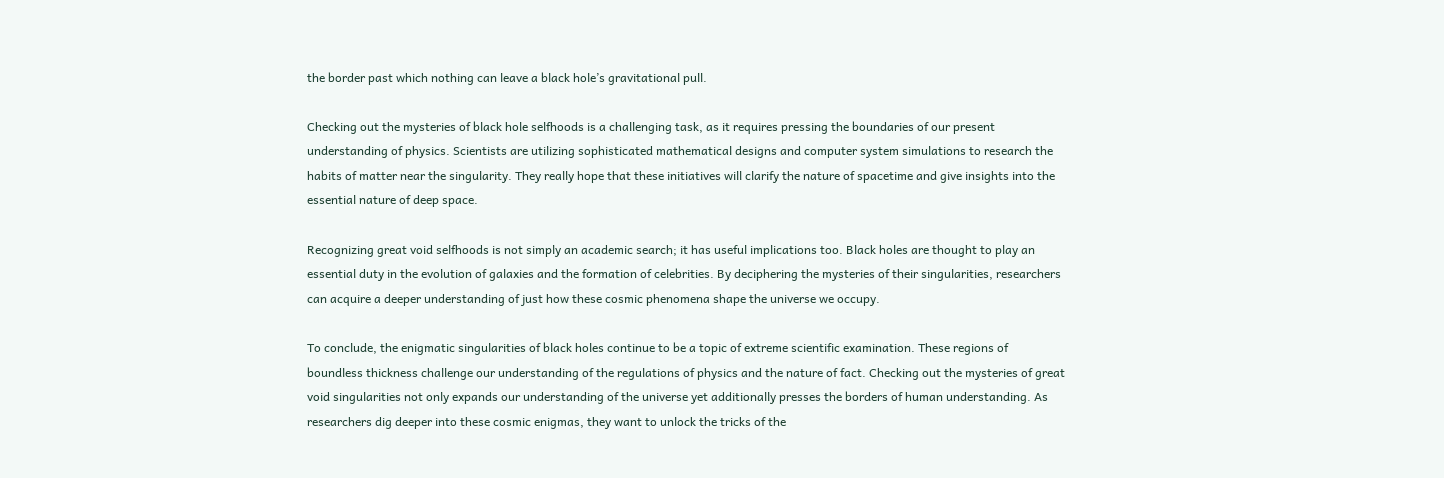the border past which nothing can leave a black hole’s gravitational pull.

Checking out the mysteries of black hole selfhoods is a challenging task, as it requires pressing the boundaries of our present understanding of physics. Scientists are utilizing sophisticated mathematical designs and computer system simulations to research the habits of matter near the singularity. They really hope that these initiatives will clarify the nature of spacetime and give insights into the essential nature of deep space.

Recognizing great void selfhoods is not simply an academic search; it has useful implications too. Black holes are thought to play an essential duty in the evolution of galaxies and the formation of celebrities. By deciphering the mysteries of their singularities, researchers can acquire a deeper understanding of just how these cosmic phenomena shape the universe we occupy.

To conclude, the enigmatic singularities of black holes continue to be a topic of extreme scientific examination. These regions of boundless thickness challenge our understanding of the regulations of physics and the nature of fact. Checking out the mysteries of great void singularities not only expands our understanding of the universe yet additionally presses the borders of human understanding. As researchers dig deeper into these cosmic enigmas, they want to unlock the tricks of the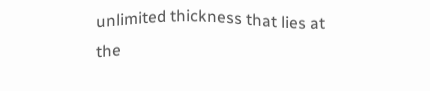unlimited thickness that lies at the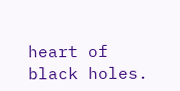heart of black holes.